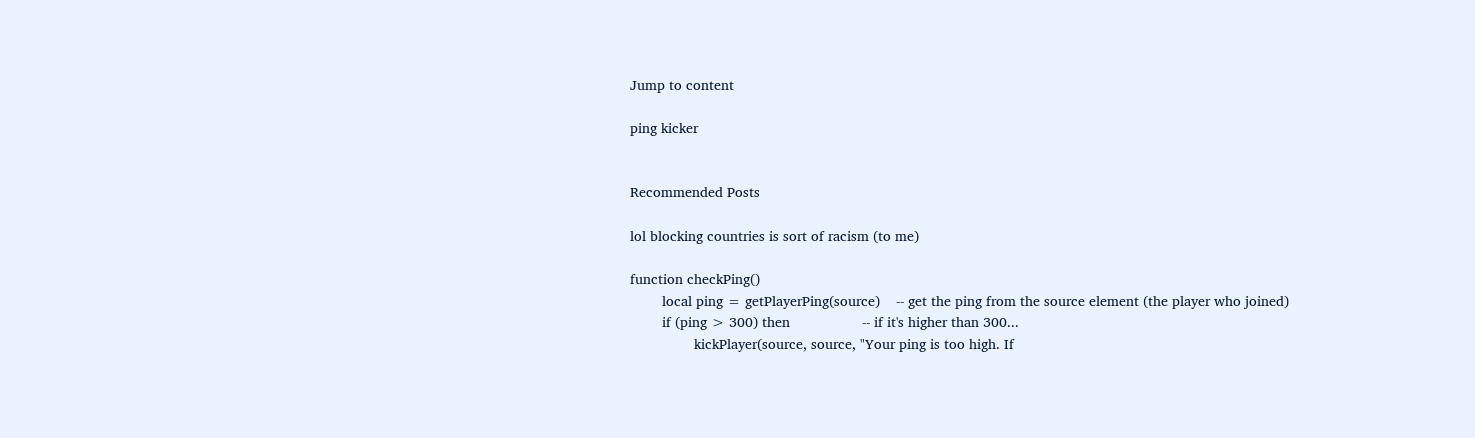Jump to content

ping kicker


Recommended Posts

lol blocking countries is sort of racism (to me)

function checkPing()
        local ping = getPlayerPing(source)    -- get the ping from the source element (the player who joined)
        if (ping > 300) then                  -- if it's higher than 300...
                kickPlayer(source, source, "Your ping is too high. If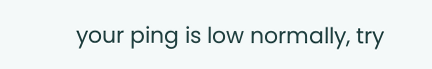your ping is low normally, try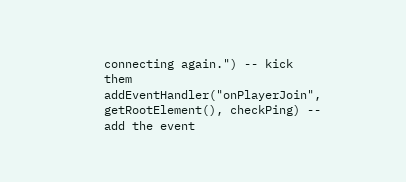connecting again.") -- kick them
addEventHandler("onPlayerJoin", getRootElement(), checkPing) -- add the event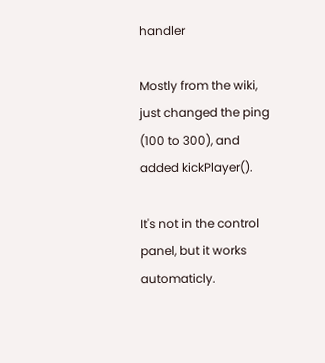handler

Mostly from the wiki, just changed the ping (100 to 300), and added kickPlayer().

It's not in the control panel, but it works automaticly.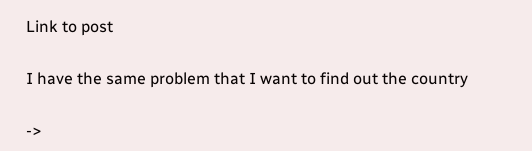Link to post

I have the same problem that I want to find out the country

->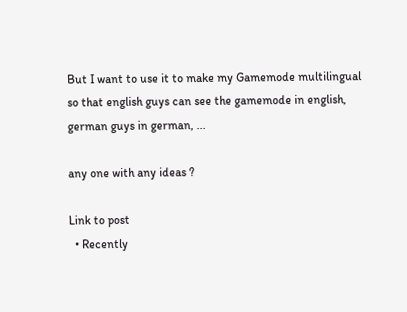But I want to use it to make my Gamemode multilingual so that english guys can see the gamemode in english, german guys in german, ...

any one with any ideas ?

Link to post
  • Recently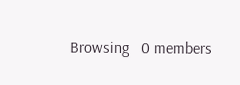Browsing   0 members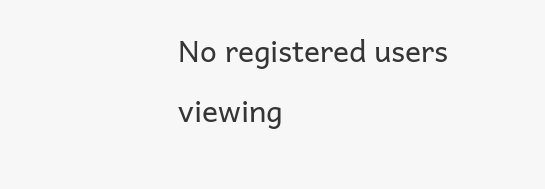No registered users viewing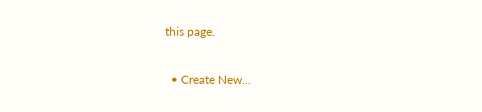this page.

  • Create New...